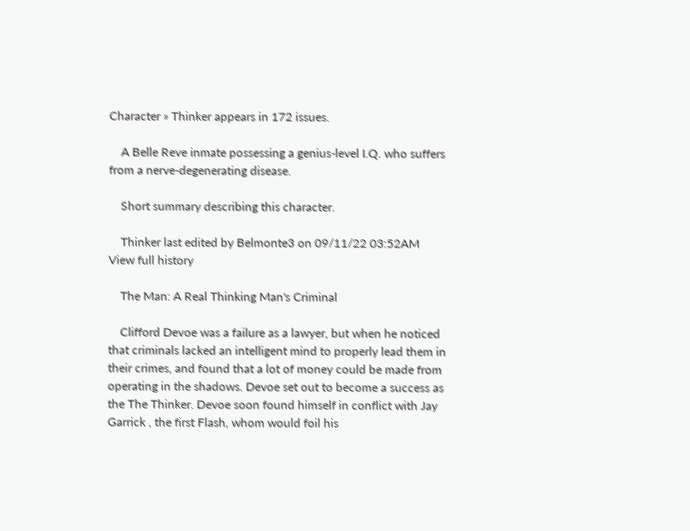Character » Thinker appears in 172 issues.

    A Belle Reve inmate possessing a genius-level I.Q. who suffers from a nerve-degenerating disease.

    Short summary describing this character.

    Thinker last edited by Belmonte3 on 09/11/22 03:52AM View full history

    The Man: A Real Thinking Man's Criminal

    Clifford Devoe was a failure as a lawyer, but when he noticed that criminals lacked an intelligent mind to properly lead them in their crimes, and found that a lot of money could be made from operating in the shadows. Devoe set out to become a success as the The Thinker. Devoe soon found himself in conflict with Jay Garrick , the first Flash, whom would foil his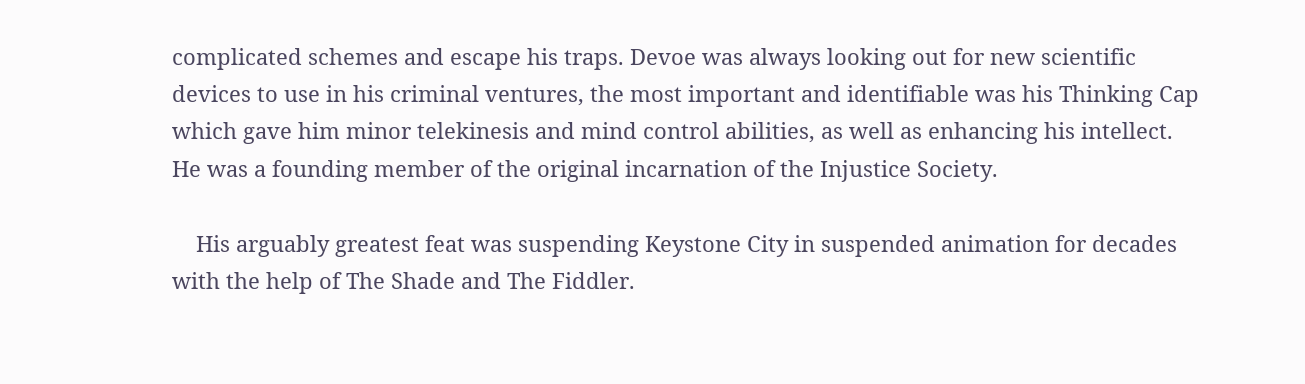complicated schemes and escape his traps. Devoe was always looking out for new scientific devices to use in his criminal ventures, the most important and identifiable was his Thinking Cap which gave him minor telekinesis and mind control abilities, as well as enhancing his intellect. He was a founding member of the original incarnation of the Injustice Society.

    His arguably greatest feat was suspending Keystone City in suspended animation for decades with the help of The Shade and The Fiddler.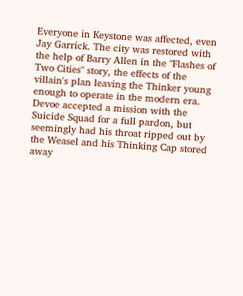Everyone in Keystone was affected, even Jay Garrick. The city was restored with the help of Barry Allen in the "Flashes of Two Cities" story, the effects of the villain's plan leaving the Thinker young enough to operate in the modern era. Devoe accepted a mission with the Suicide Squad for a full pardon, but seemingly had his throat ripped out by the Weasel and his Thinking Cap stored away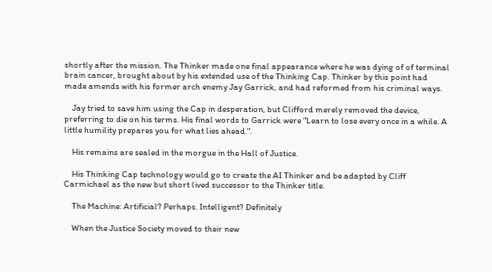shortly after the mission. The Thinker made one final appearance where he was dying of of terminal brain cancer, brought about by his extended use of the Thinking Cap. Thinker by this point had made amends with his former arch enemy Jay Garrick, and had reformed from his criminal ways.

    Jay tried to save him using the Cap in desperation, but Clifford merely removed the device, preferring to die on his terms. His final words to Garrick were "Learn to lose every once in a while. A little humility prepares you for what lies ahead.".

    His remains are sealed in the morgue in the Hall of Justice.

    His Thinking Cap technology would go to create the AI Thinker and be adapted by Cliff Carmichael as the new but short lived successor to the Thinker title.

    The Machine: Artificial? Perhaps. Intelligent? Definitely

    When the Justice Society moved to their new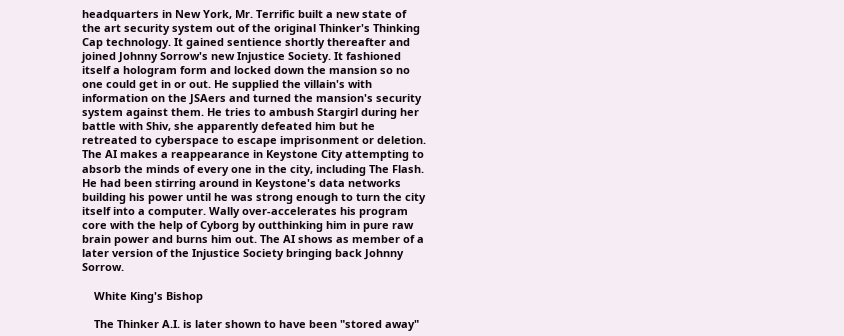headquarters in New York, Mr. Terrific built a new state of the art security system out of the original Thinker's Thinking Cap technology. It gained sentience shortly thereafter and joined Johnny Sorrow's new Injustice Society. It fashioned itself a hologram form and locked down the mansion so no one could get in or out. He supplied the villain's with information on the JSAers and turned the mansion's security system against them. He tries to ambush Stargirl during her battle with Shiv, she apparently defeated him but he retreated to cyberspace to escape imprisonment or deletion. The AI makes a reappearance in Keystone City attempting to absorb the minds of every one in the city, including The Flash. He had been stirring around in Keystone's data networks building his power until he was strong enough to turn the city itself into a computer. Wally over-accelerates his program core with the help of Cyborg by outthinking him in pure raw brain power and burns him out. The AI shows as member of a later version of the Injustice Society bringing back Johnny Sorrow.

    White King's Bishop

    The Thinker A.I. is later shown to have been "stored away"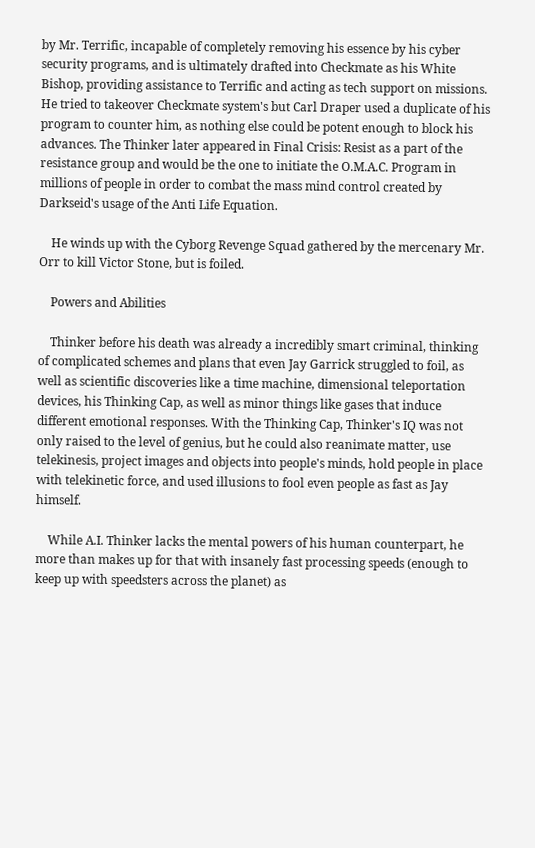by Mr. Terrific, incapable of completely removing his essence by his cyber security programs, and is ultimately drafted into Checkmate as his White Bishop, providing assistance to Terrific and acting as tech support on missions. He tried to takeover Checkmate system's but Carl Draper used a duplicate of his program to counter him, as nothing else could be potent enough to block his advances. The Thinker later appeared in Final Crisis: Resist as a part of the resistance group and would be the one to initiate the O.M.A.C. Program in millions of people in order to combat the mass mind control created by Darkseid's usage of the Anti Life Equation.

    He winds up with the Cyborg Revenge Squad gathered by the mercenary Mr. Orr to kill Victor Stone, but is foiled.

    Powers and Abilities

    Thinker before his death was already a incredibly smart criminal, thinking of complicated schemes and plans that even Jay Garrick struggled to foil, as well as scientific discoveries like a time machine, dimensional teleportation devices, his Thinking Cap, as well as minor things like gases that induce different emotional responses. With the Thinking Cap, Thinker's IQ was not only raised to the level of genius, but he could also reanimate matter, use telekinesis, project images and objects into people's minds, hold people in place with telekinetic force, and used illusions to fool even people as fast as Jay himself.

    While A.I. Thinker lacks the mental powers of his human counterpart, he more than makes up for that with insanely fast processing speeds (enough to keep up with speedsters across the planet) as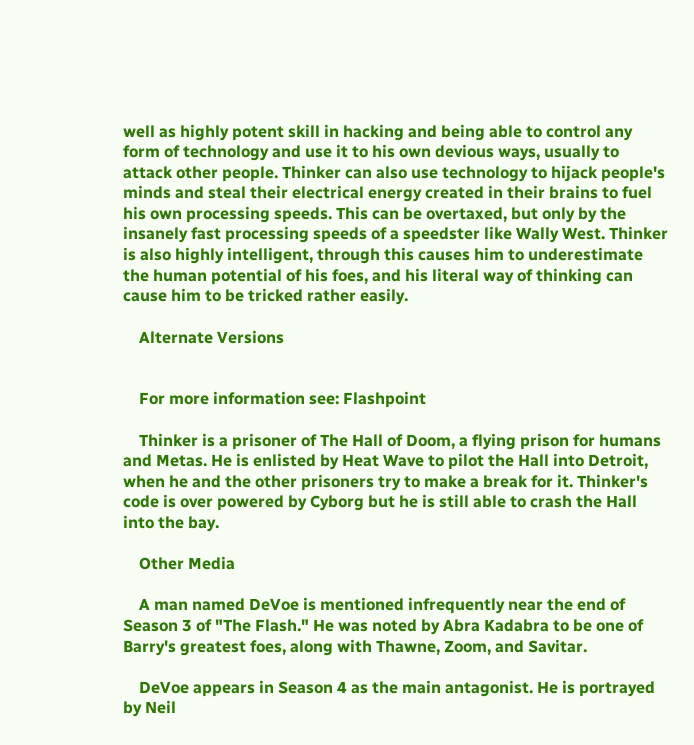well as highly potent skill in hacking and being able to control any form of technology and use it to his own devious ways, usually to attack other people. Thinker can also use technology to hijack people's minds and steal their electrical energy created in their brains to fuel his own processing speeds. This can be overtaxed, but only by the insanely fast processing speeds of a speedster like Wally West. Thinker is also highly intelligent, through this causes him to underestimate the human potential of his foes, and his literal way of thinking can cause him to be tricked rather easily.

    Alternate Versions


    For more information see: Flashpoint

    Thinker is a prisoner of The Hall of Doom, a flying prison for humans and Metas. He is enlisted by Heat Wave to pilot the Hall into Detroit, when he and the other prisoners try to make a break for it. Thinker's code is over powered by Cyborg but he is still able to crash the Hall into the bay.

    Other Media

    A man named DeVoe is mentioned infrequently near the end of Season 3 of "The Flash." He was noted by Abra Kadabra to be one of Barry's greatest foes, along with Thawne, Zoom, and Savitar.

    DeVoe appears in Season 4 as the main antagonist. He is portrayed by Neil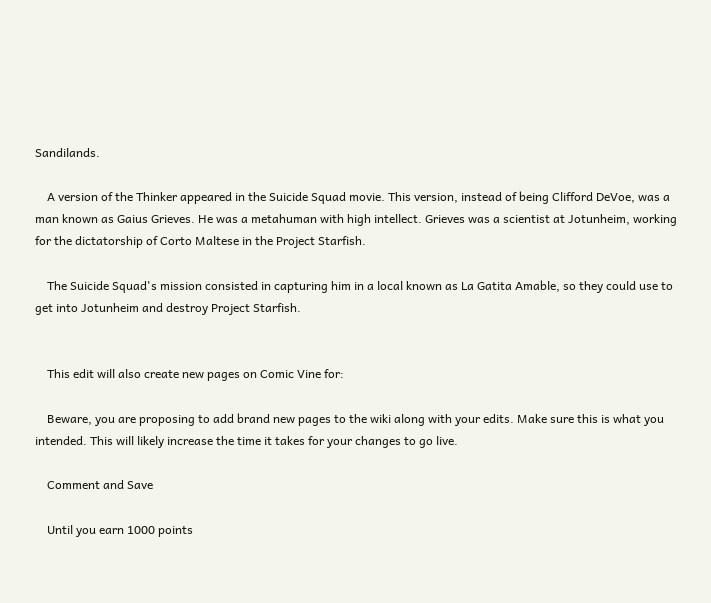Sandilands.

    A version of the Thinker appeared in the Suicide Squad movie. This version, instead of being Clifford DeVoe, was a man known as Gaius Grieves. He was a metahuman with high intellect. Grieves was a scientist at Jotunheim, working for the dictatorship of Corto Maltese in the Project Starfish.

    The Suicide Squad's mission consisted in capturing him in a local known as La Gatita Amable, so they could use to get into Jotunheim and destroy Project Starfish.


    This edit will also create new pages on Comic Vine for:

    Beware, you are proposing to add brand new pages to the wiki along with your edits. Make sure this is what you intended. This will likely increase the time it takes for your changes to go live.

    Comment and Save

    Until you earn 1000 points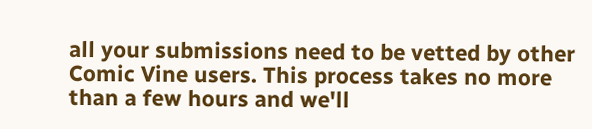all your submissions need to be vetted by other Comic Vine users. This process takes no more than a few hours and we'll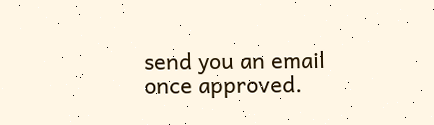send you an email once approved.